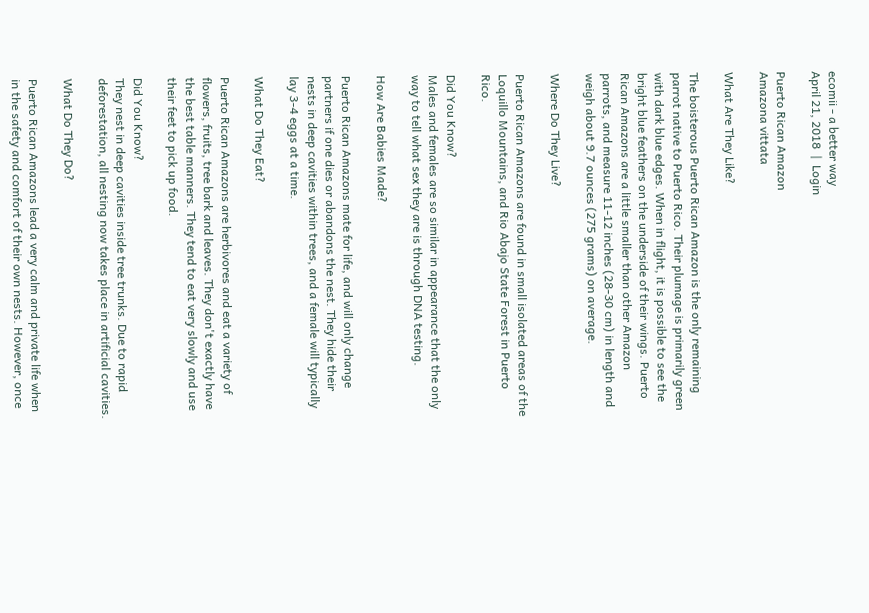ecomii - a better way
April 21, 2018  |  Login

Puerto Rican Amazon
Amazona vittata

What Are They Like?

The boisterous Puerto Rican Amazon is the only remaining parrot native to Puerto Rico. Their plumage is primarily green with dark blue edges. When in flight, it is possible to see the bright blue feathers on the underside of their wings. Puerto Rican Amazons are a little smaller than other Amazon parrots, and measure 11-12 inches (28-30 cm) in length and weigh about 9.7 ounces (275 grams) on average.

Where Do They Live?

Puerto Rican Amazons are found in small isolated areas of the Loquillo Mountains, and Rio Abajo State Forest in Puerto Rico.

Did You Know?
Males and females are so similar in appearance that the only way to tell what sex they are is through DNA testing.

How Are Babies Made?

Puerto Rican Amazons mate for life, and will only change partners if one dies or abandons the nest. They hide their nests in deep cavities within trees, and a female will typically lay 3-4 eggs at a time.

What Do They Eat?

Puerto Rican Amazons are herbivores and eat a variety of flowers, fruits, tree bark and leaves. They don't exactly have the best table manners. They tend to eat very slowly and use their feet to pick up food.

Did You Know?
They nest in deep cavities inside tree trunks. Due to rapid deforestation, all nesting now takes place in artificial cavities.

What Do They Do?

Puerto Rican Amazons lead a very calm and private life when in the safety and comfort of their own nests. However, once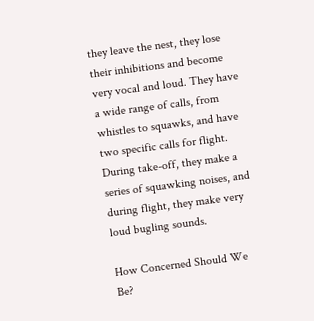they leave the nest, they lose their inhibitions and become very vocal and loud. They have a wide range of calls, from whistles to squawks, and have two specific calls for flight. During take-off, they make a series of squawking noises, and during flight, they make very loud bugling sounds.

How Concerned Should We Be?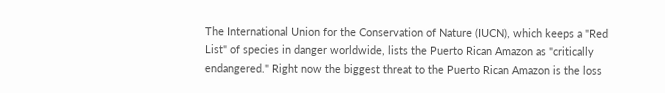The International Union for the Conservation of Nature (IUCN), which keeps a "Red List" of species in danger worldwide, lists the Puerto Rican Amazon as "critically endangered." Right now the biggest threat to the Puerto Rican Amazon is the loss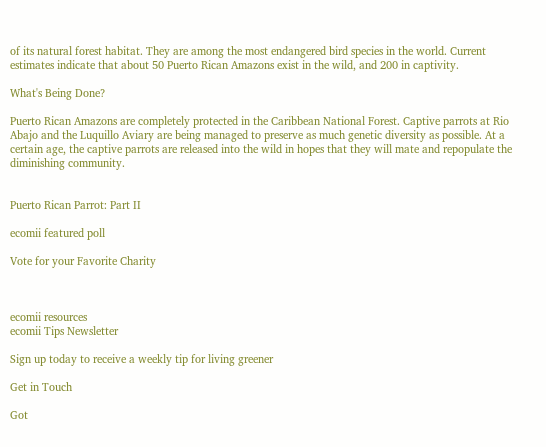of its natural forest habitat. They are among the most endangered bird species in the world. Current estimates indicate that about 50 Puerto Rican Amazons exist in the wild, and 200 in captivity.

What's Being Done?

Puerto Rican Amazons are completely protected in the Caribbean National Forest. Captive parrots at Rio Abajo and the Luquillo Aviary are being managed to preserve as much genetic diversity as possible. At a certain age, the captive parrots are released into the wild in hopes that they will mate and repopulate the diminishing community.


Puerto Rican Parrot: Part II

ecomii featured poll

Vote for your Favorite Charity



ecomii resources
ecomii Tips Newsletter

Sign up today to receive a weekly tip for living greener

Get in Touch

Got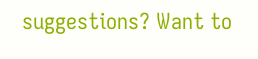suggestions? Want to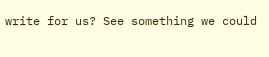write for us? See something we could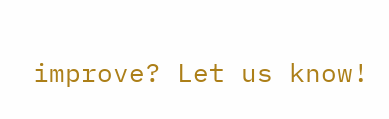improve? Let us know!